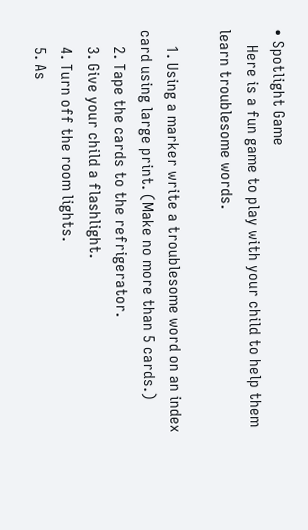• Spotlight Game
    Here is a fun game to play with your child to help them learn troublesome words.

    1. Using a marker write a troublesome word on an index card using large print. (Make no more than 5 cards.)
    2. Tape the cards to the refrigerator.
    3. Give your child a flashlight.
    4. Turn off the room lights.
    5. As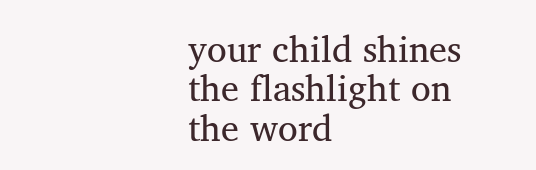your child shines the flashlight on the word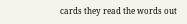cards they read the words out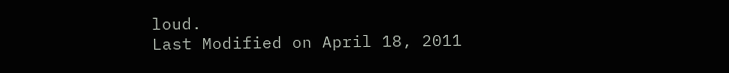loud.
Last Modified on April 18, 2011